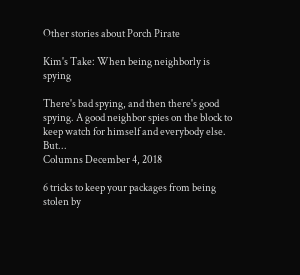Other stories about Porch Pirate

Kim's Take: When being neighborly is spying

There's bad spying, and then there's good spying. A good neighbor spies on the block to keep watch for himself and everybody else. But...
Columns December 4, 2018

6 tricks to keep your packages from being stolen by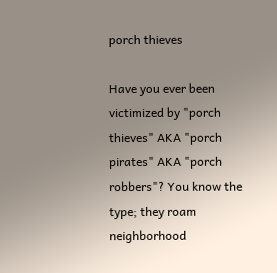porch thieves

Have you ever been victimized by "porch thieves" AKA "porch pirates" AKA "porch robbers"? You know the type; they roam neighborhood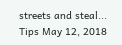streets and steal...
Tips May 12, 2018